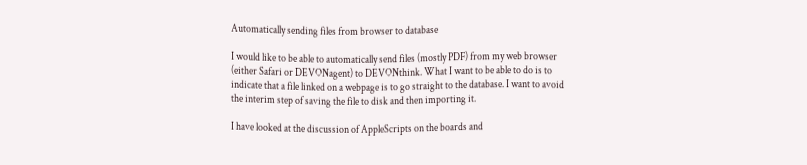Automatically sending files from browser to database

I would like to be able to automatically send files (mostly PDF) from my web browser (either Safari or DEVONagent) to DEVONthink. What I want to be able to do is to indicate that a file linked on a webpage is to go straight to the database. I want to avoid the interim step of saving the file to disk and then importing it.

I have looked at the discussion of AppleScripts on the boards and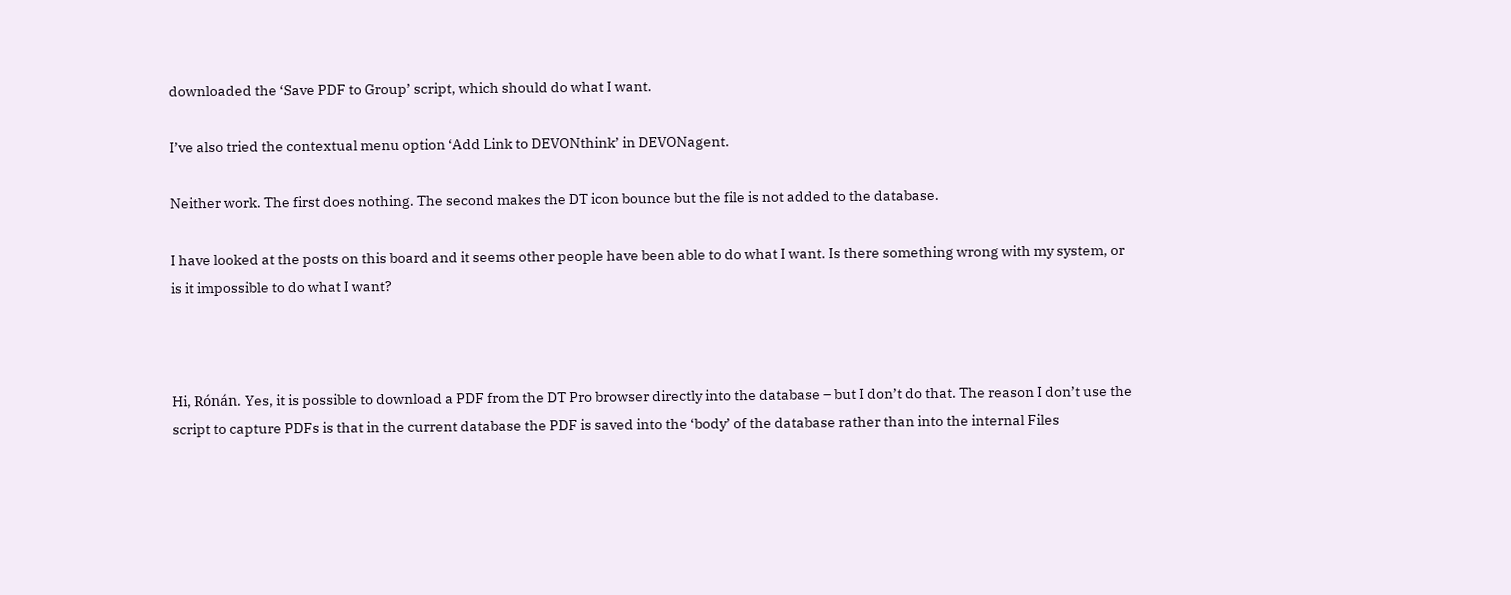downloaded the ‘Save PDF to Group’ script, which should do what I want.

I’ve also tried the contextual menu option ‘Add Link to DEVONthink’ in DEVONagent.

Neither work. The first does nothing. The second makes the DT icon bounce but the file is not added to the database.

I have looked at the posts on this board and it seems other people have been able to do what I want. Is there something wrong with my system, or is it impossible to do what I want?



Hi, Rónán. Yes, it is possible to download a PDF from the DT Pro browser directly into the database – but I don’t do that. The reason I don’t use the script to capture PDFs is that in the current database the PDF is saved into the ‘body’ of the database rather than into the internal Files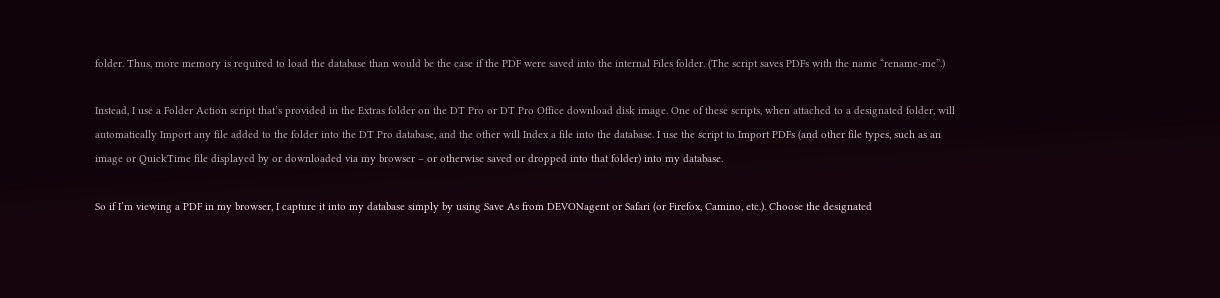folder. Thus, more memory is required to load the database than would be the case if the PDF were saved into the internal Files folder. (The script saves PDFs with the name “rename-me”.)

Instead, I use a Folder Action script that’s provided in the Extras folder on the DT Pro or DT Pro Office download disk image. One of these scripts, when attached to a designated folder, will automatically Import any file added to the folder into the DT Pro database, and the other will Index a file into the database. I use the script to Import PDFs (and other file types, such as an image or QuickTime file displayed by or downloaded via my browser – or otherwise saved or dropped into that folder) into my database.

So if I’m viewing a PDF in my browser, I capture it into my database simply by using Save As from DEVONagent or Safari (or Firefox, Camino, etc.). Choose the designated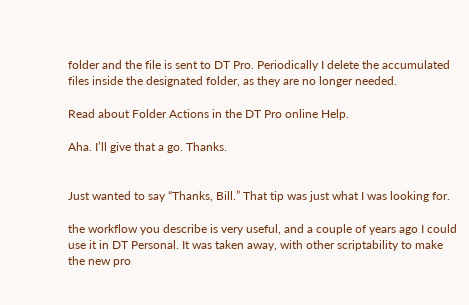folder and the file is sent to DT Pro. Periodically I delete the accumulated files inside the designated folder, as they are no longer needed.

Read about Folder Actions in the DT Pro online Help.

Aha. I’ll give that a go. Thanks.


Just wanted to say “Thanks, Bill.” That tip was just what I was looking for.

the workflow you describe is very useful, and a couple of years ago I could use it in DT Personal. It was taken away, with other scriptability to make the new pro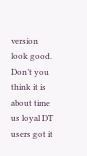version look good. Don’t you think it is about time us loyal DT users got it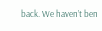back. We haven’t ben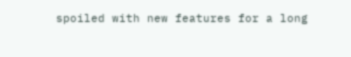spoiled with new features for a long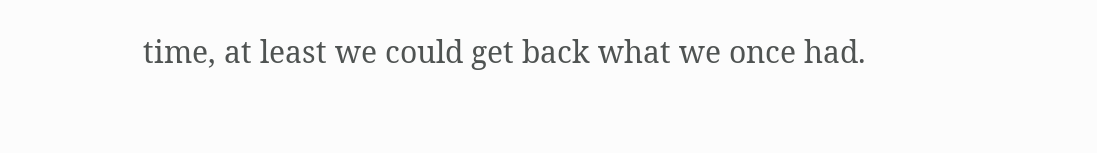time, at least we could get back what we once had.